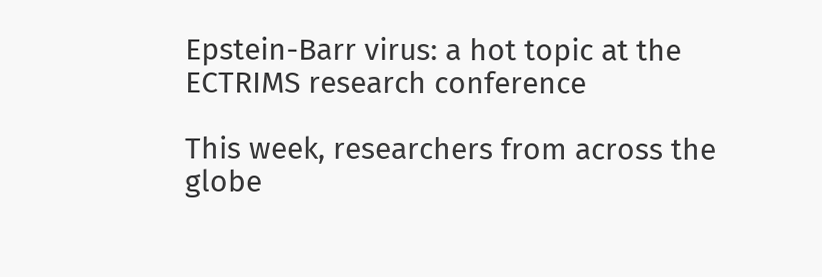Epstein-Barr virus: a hot topic at the ECTRIMS research conference

This week, researchers from across the globe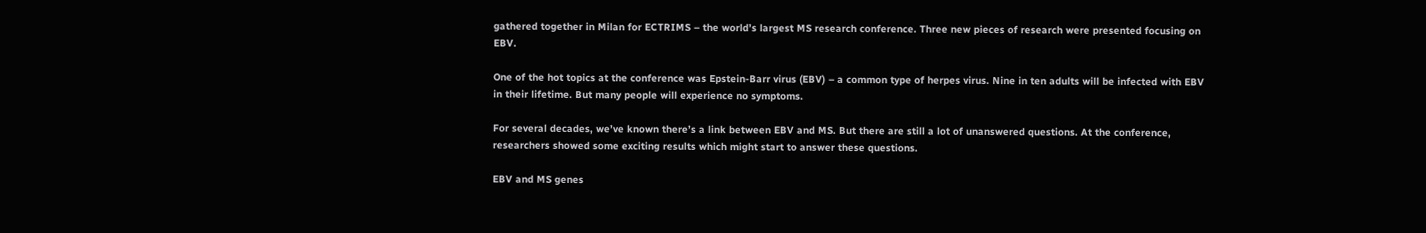gathered together in Milan for ECTRIMS – the world’s largest MS research conference. Three new pieces of research were presented focusing on EBV.

One of the hot topics at the conference was Epstein-Barr virus (EBV) – a common type of herpes virus. Nine in ten adults will be infected with EBV in their lifetime. But many people will experience no symptoms.

For several decades, we’ve known there’s a link between EBV and MS. But there are still a lot of unanswered questions. At the conference, researchers showed some exciting results which might start to answer these questions.

EBV and MS genes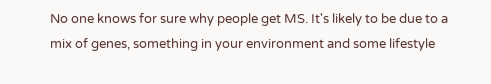No one knows for sure why people get MS. It's likely to be due to a mix of genes, something in your environment and some lifestyle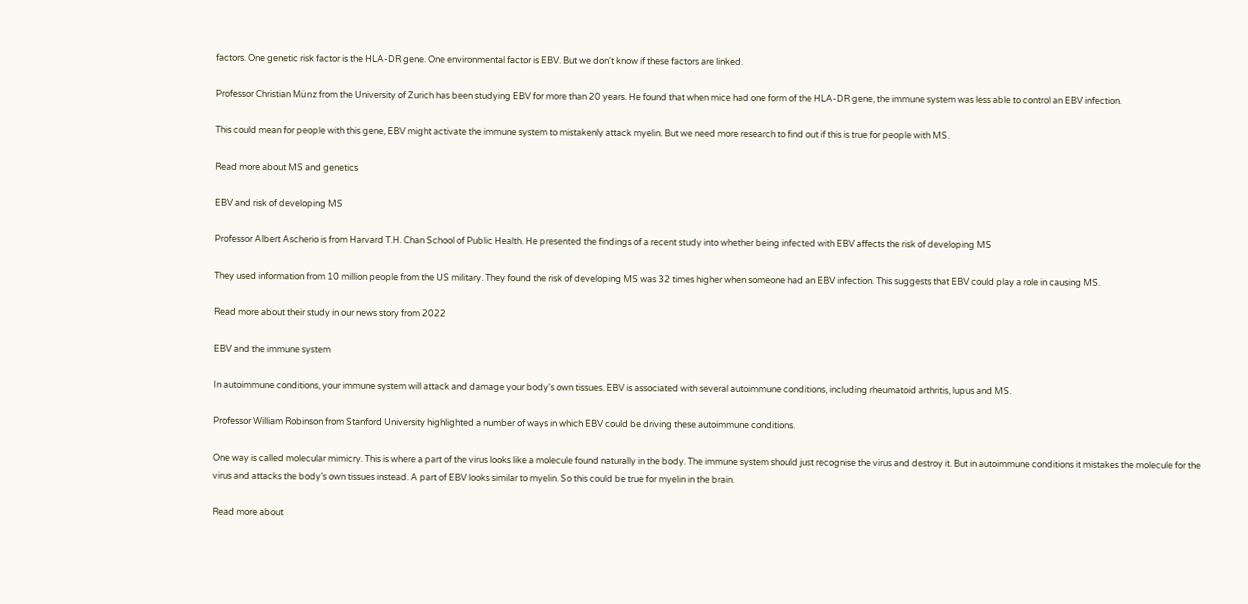factors. One genetic risk factor is the HLA-DR gene. One environmental factor is EBV. But we don't know if these factors are linked.

Professor Christian Münz from the University of Zurich has been studying EBV for more than 20 years. He found that when mice had one form of the HLA-DR gene, the immune system was less able to control an EBV infection.

This could mean for people with this gene, EBV might activate the immune system to mistakenly attack myelin. But we need more research to find out if this is true for people with MS.

Read more about MS and genetics

EBV and risk of developing MS

Professor Albert Ascherio is from Harvard T.H. Chan School of Public Health. He presented the findings of a recent study into whether being infected with EBV affects the risk of developing MS

They used information from 10 million people from the US military. They found the risk of developing MS was 32 times higher when someone had an EBV infection. This suggests that EBV could play a role in causing MS.

Read more about their study in our news story from 2022

EBV and the immune system

In autoimmune conditions, your immune system will attack and damage your body's own tissues. EBV is associated with several autoimmune conditions, including rheumatoid arthritis, lupus and MS.

Professor William Robinson from Stanford University highlighted a number of ways in which EBV could be driving these autoimmune conditions.

One way is called molecular mimicry. This is where a part of the virus looks like a molecule found naturally in the body. The immune system should just recognise the virus and destroy it. But in autoimmune conditions it mistakes the molecule for the virus and attacks the body’s own tissues instead. A part of EBV looks similar to myelin. So this could be true for myelin in the brain.

Read more about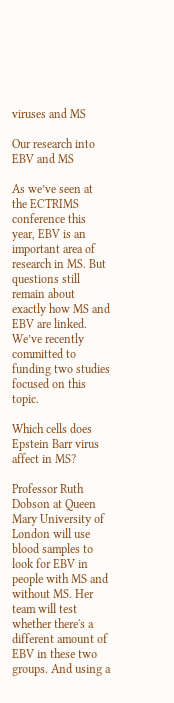viruses and MS

Our research into EBV and MS

As we’ve seen at the ECTRIMS conference this year, EBV is an important area of research in MS. But questions still remain about exactly how MS and EBV are linked. We’ve recently committed to funding two studies focused on this topic.

Which cells does Epstein Barr virus affect in MS?

Professor Ruth Dobson at Queen Mary University of London will use blood samples to look for EBV in people with MS and without MS. Her team will test whether there's a different amount of EBV in these two groups. And using a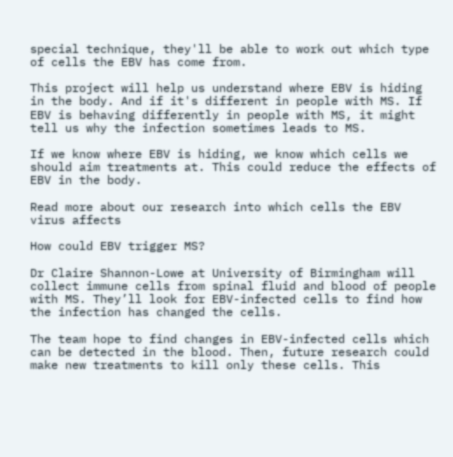special technique, they'll be able to work out which type of cells the EBV has come from.

This project will help us understand where EBV is hiding in the body. And if it's different in people with MS. If EBV is behaving differently in people with MS, it might tell us why the infection sometimes leads to MS.

If we know where EBV is hiding, we know which cells we should aim treatments at. This could reduce the effects of EBV in the body.

Read more about our research into which cells the EBV virus affects

How could EBV trigger MS?

Dr Claire Shannon-Lowe at University of Birmingham will collect immune cells from spinal fluid and blood of people with MS. They’ll look for EBV-infected cells to find how the infection has changed the cells.

The team hope to find changes in EBV-infected cells which can be detected in the blood. Then, future research could make new treatments to kill only these cells. This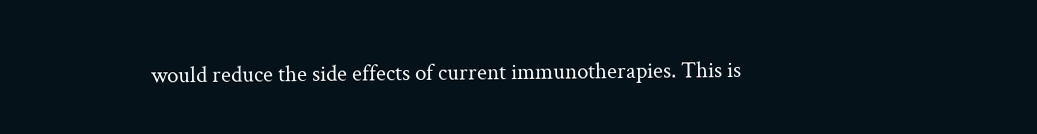would reduce the side effects of current immunotherapies. This is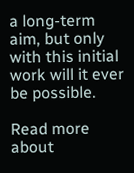a long-term aim, but only with this initial work will it ever be possible.

Read more about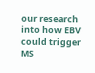our research into how EBV could trigger MS